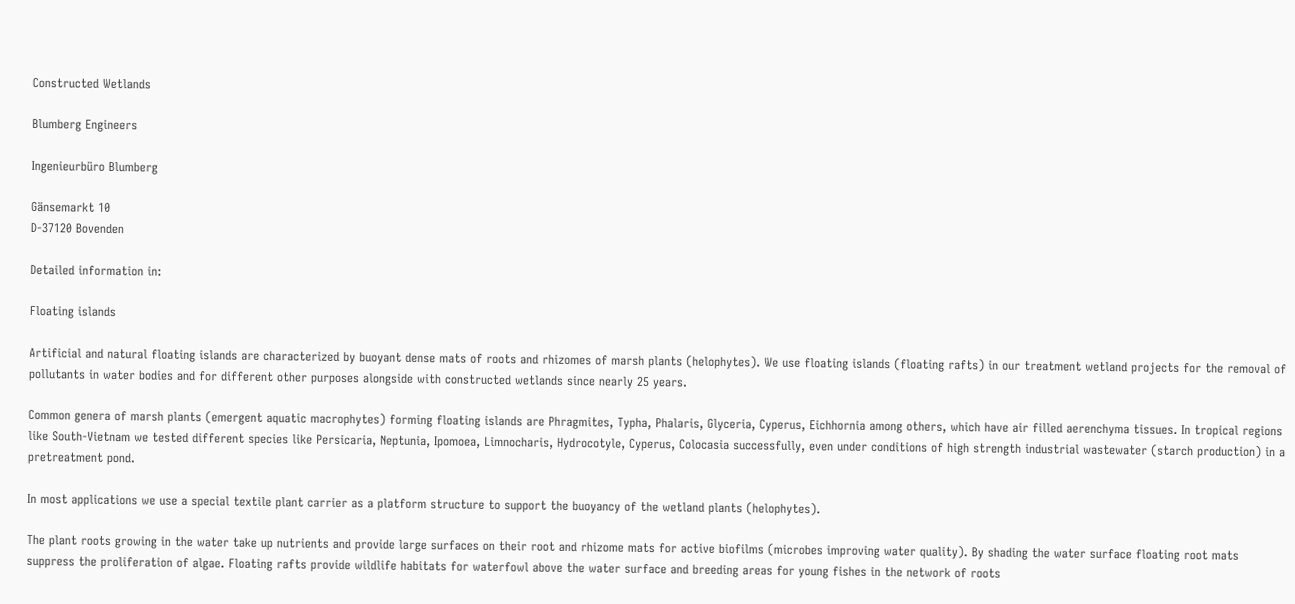Constructed Wetlands

Blumberg Engineers

Ingenieurbüro Blumberg

Gänsemarkt 10
D-37120 Bovenden

Detailed information in:

Floating islands

Artificial and natural floating islands are characterized by buoyant dense mats of roots and rhizomes of marsh plants (helophytes). We use floating islands (floating rafts) in our treatment wetland projects for the removal of pollutants in water bodies and for different other purposes alongside with constructed wetlands since nearly 25 years.

Common genera of marsh plants (emergent aquatic macrophytes) forming floating islands are Phragmites, Typha, Phalaris, Glyceria, Cyperus, Eichhornia among others, which have air filled aerenchyma tissues. In tropical regions like South-Vietnam we tested different species like Persicaria, Neptunia, Ipomoea, Limnocharis, Hydrocotyle, Cyperus, Colocasia successfully, even under conditions of high strength industrial wastewater (starch production) in a pretreatment pond.

In most applications we use a special textile plant carrier as a platform structure to support the buoyancy of the wetland plants (helophytes).

The plant roots growing in the water take up nutrients and provide large surfaces on their root and rhizome mats for active biofilms (microbes improving water quality). By shading the water surface floating root mats suppress the proliferation of algae. Floating rafts provide wildlife habitats for waterfowl above the water surface and breeding areas for young fishes in the network of roots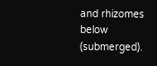and rhizomes below (submerged).